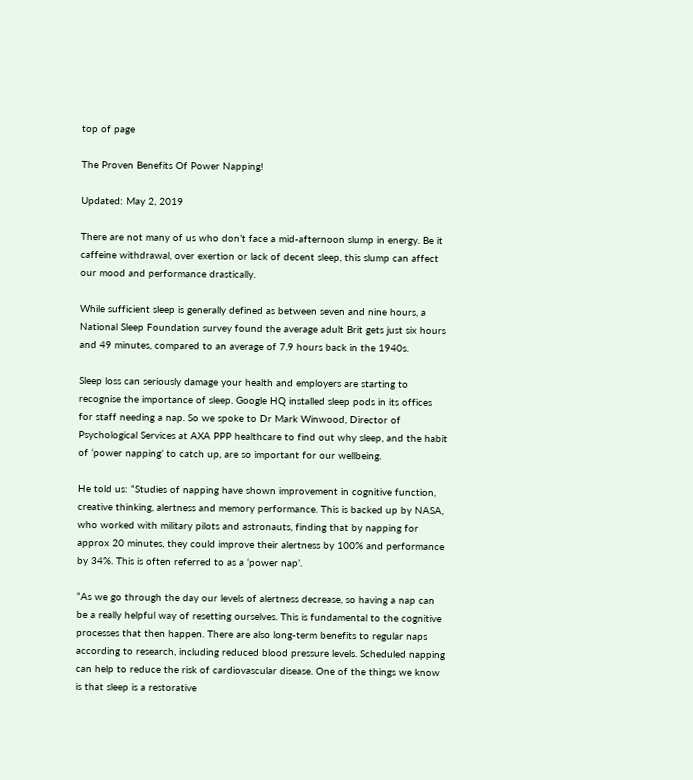top of page

The Proven Benefits Of Power Napping!

Updated: May 2, 2019

There are not many of us who don’t face a mid-afternoon slump in energy. Be it caffeine withdrawal, over exertion or lack of decent sleep, this slump can affect our mood and performance drastically.

While sufficient sleep is generally defined as between seven and nine hours, a National Sleep Foundation survey found the average adult Brit gets just six hours and 49 minutes, compared to an average of 7.9 hours back in the 1940s.

Sleep loss can seriously damage your health and employers are starting to recognise the importance of sleep. Google HQ installed sleep pods in its offices for staff needing a nap. So we spoke to Dr Mark Winwood, Director of Psychological Services at AXA PPP healthcare to find out why sleep, and the habit of ‘power napping’ to catch up, are so important for our wellbeing.

He told us: “Studies of napping have shown improvement in cognitive function, creative thinking, alertness and memory performance. This is backed up by NASA, who worked with military pilots and astronauts, finding that by napping for approx 20 minutes, they could improve their alertness by 100% and performance by 34%. This is often referred to as a ‘power nap’.

“As we go through the day our levels of alertness decrease, so having a nap can be a really helpful way of resetting ourselves. This is fundamental to the cognitive processes that then happen. There are also long-term benefits to regular naps according to research, including reduced blood pressure levels. Scheduled napping can help to reduce the risk of cardiovascular disease. One of the things we know is that sleep is a restorative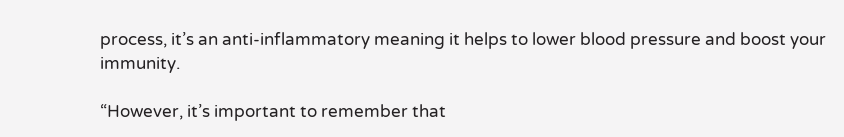process, it’s an anti-inflammatory meaning it helps to lower blood pressure and boost your immunity.

“However, it’s important to remember that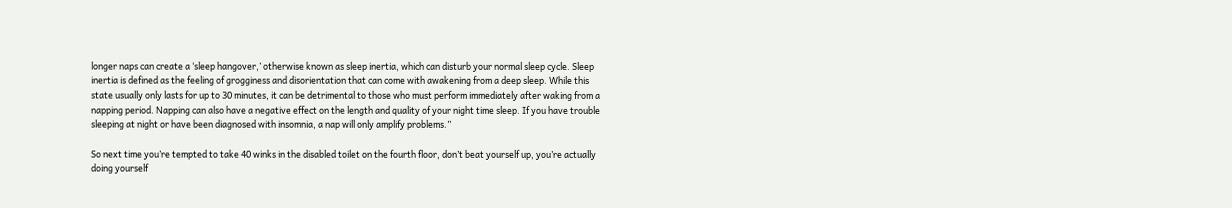longer naps can create a ‘sleep hangover,’ otherwise known as sleep inertia, which can disturb your normal sleep cycle. Sleep inertia is defined as the feeling of grogginess and disorientation that can come with awakening from a deep sleep. While this state usually only lasts for up to 30 minutes, it can be detrimental to those who must perform immediately after waking from a napping period. Napping can also have a negative effect on the length and quality of your night time sleep. If you have trouble sleeping at night or have been diagnosed with insomnia, a nap will only amplify problems.”

So next time you’re tempted to take 40 winks in the disabled toilet on the fourth floor, don’t beat yourself up, you’re actually doing yourself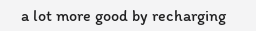a lot more good by recharging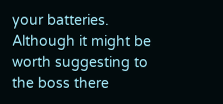your batteries. Although it might be worth suggesting to the boss there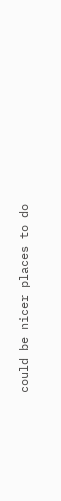could be nicer places to do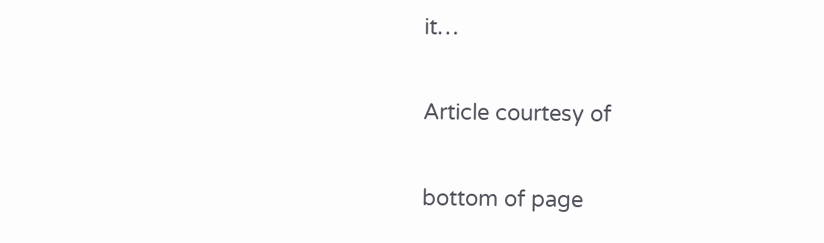it…


Article courtesy of


bottom of page